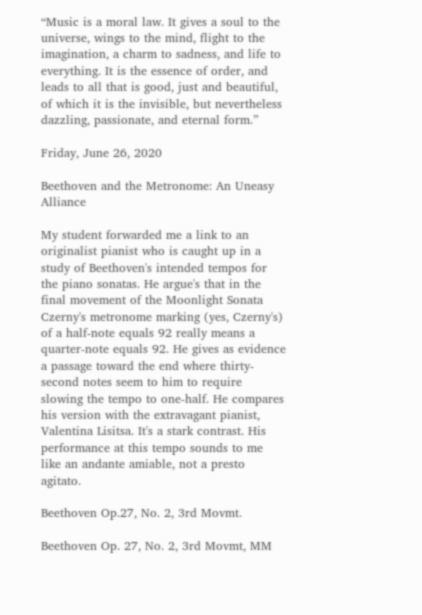“Music is a moral law. It gives a soul to the universe, wings to the mind, flight to the imagination, a charm to sadness, and life to everything. It is the essence of order, and leads to all that is good, just and beautiful, of which it is the invisible, but nevertheless dazzling, passionate, and eternal form.”

Friday, June 26, 2020

Beethoven and the Metronome: An Uneasy Alliance

My student forwarded me a link to an originalist pianist who is caught up in a study of Beethoven's intended tempos for the piano sonatas. He argue's that in the final movement of the Moonlight Sonata Czerny's metronome marking (yes, Czerny's) of a half-note equals 92 really means a quarter-note equals 92. He gives as evidence a passage toward the end where thirty-second notes seem to him to require slowing the tempo to one-half. He compares his version with the extravagant pianist, Valentina Lisitsa. It's a stark contrast. His performance at this tempo sounds to me like an andante amiable, not a presto agitato.

Beethoven Op.27, No. 2, 3rd Movmt.

Beethoven Op. 27, No. 2, 3rd Movmt, MM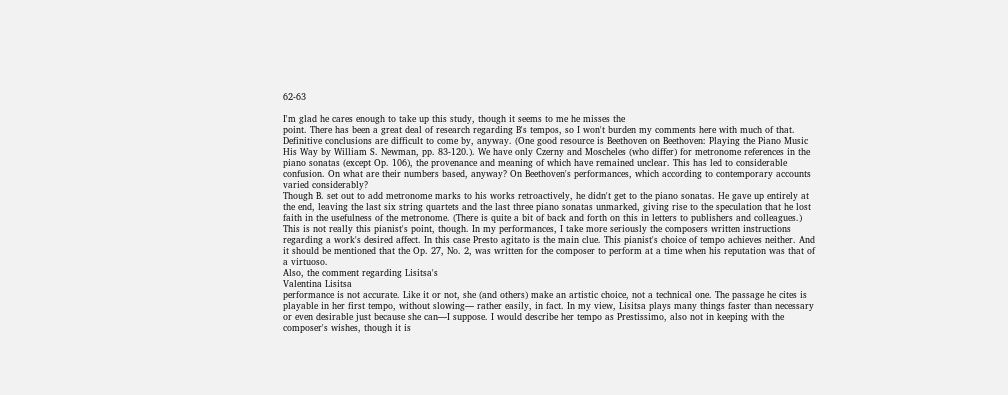62-63

I'm glad he cares enough to take up this study, though it seems to me he misses the
point. There has been a great deal of research regarding B's tempos, so I won't burden my comments here with much of that. Definitive conclusions are difficult to come by, anyway. (One good resource is Beethoven on Beethoven: Playing the Piano Music His Way by William S. Newman, pp. 83-120.). We have only Czerny and Moscheles (who differ) for metronome references in the piano sonatas (except Op. 106), the provenance and meaning of which have remained unclear. This has led to considerable confusion. On what are their numbers based, anyway? On Beethoven's performances, which according to contemporary accounts varied considerably?
Though B. set out to add metronome marks to his works retroactively, he didn't get to the piano sonatas. He gave up entirely at the end, leaving the last six string quartets and the last three piano sonatas unmarked, giving rise to the speculation that he lost faith in the usefulness of the metronome. (There is quite a bit of back and forth on this in letters to publishers and colleagues.)
This is not really this pianist's point, though. In my performances, I take more seriously the composers written instructions regarding a work's desired affect. In this case Presto agitato is the main clue. This pianist's choice of tempo achieves neither. And it should be mentioned that the Op. 27, No. 2, was written for the composer to perform at a time when his reputation was that of a virtuoso.
Also, the comment regarding Lisitsa's
Valentina Lisitsa
performance is not accurate. Like it or not, she (and others) make an artistic choice, not a technical one. The passage he cites is playable in her first tempo, without slowing— rather easily, in fact. In my view, Lisitsa plays many things faster than necessary or even desirable just because she can—I suppose. I would describe her tempo as Prestissimo, also not in keeping with the composer's wishes, though it is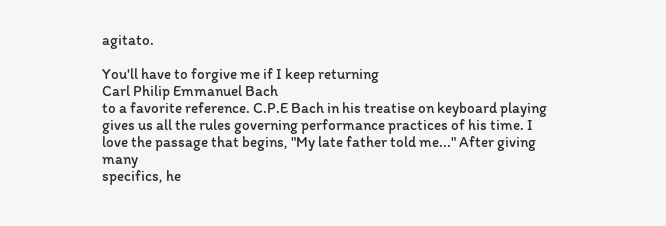agitato.

You'll have to forgive me if I keep returning
Carl Philip Emmanuel Bach
to a favorite reference. C.P.E Bach in his treatise on keyboard playing gives us all the rules governing performance practices of his time. I love the passage that begins, "My late father told me..." After giving many
specifics, he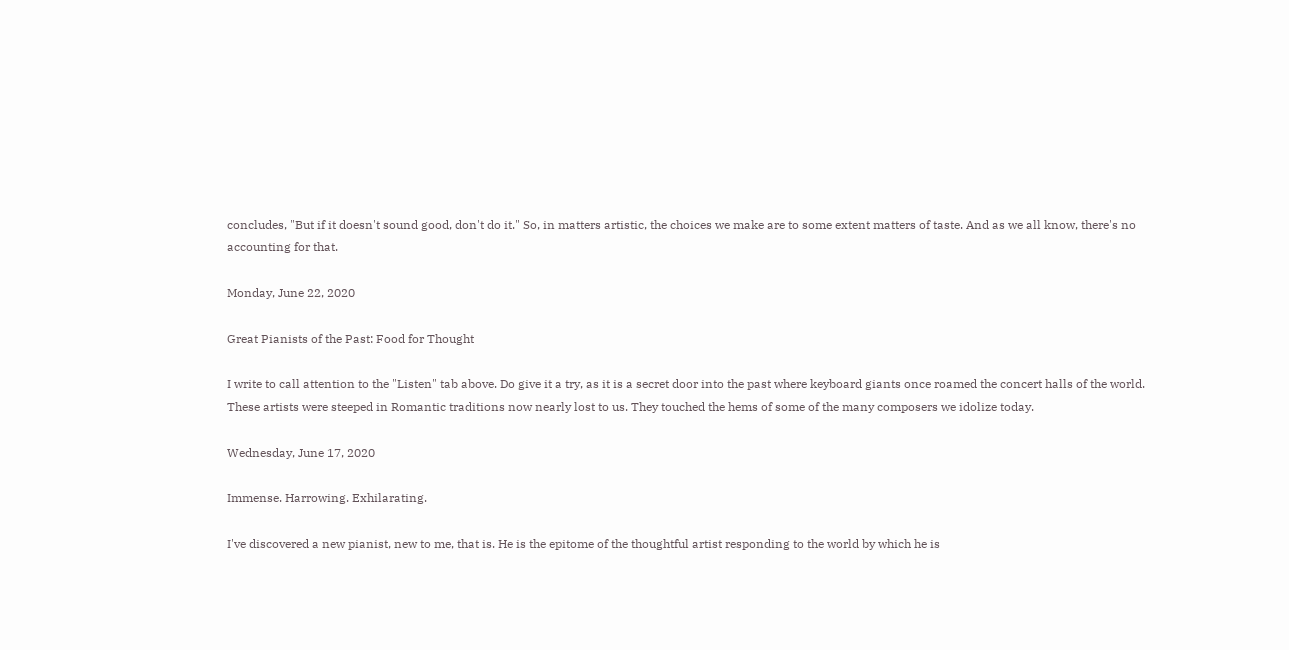concludes, "But if it doesn't sound good, don't do it." So, in matters artistic, the choices we make are to some extent matters of taste. And as we all know, there's no accounting for that.

Monday, June 22, 2020

Great Pianists of the Past: Food for Thought

I write to call attention to the "Listen" tab above. Do give it a try, as it is a secret door into the past where keyboard giants once roamed the concert halls of the world. These artists were steeped in Romantic traditions now nearly lost to us. They touched the hems of some of the many composers we idolize today.

Wednesday, June 17, 2020

Immense. Harrowing. Exhilarating.

I've discovered a new pianist, new to me, that is. He is the epitome of the thoughtful artist responding to the world by which he is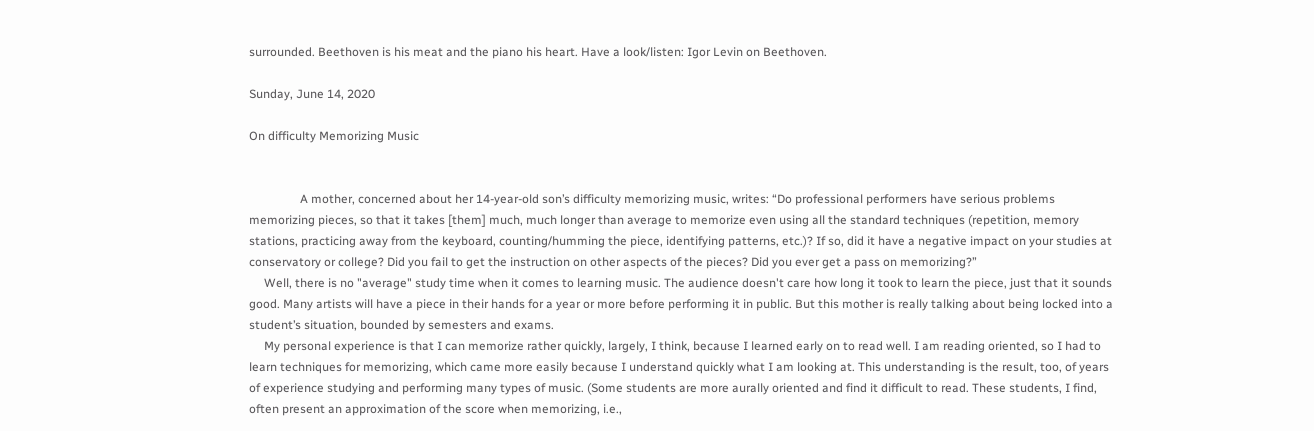surrounded. Beethoven is his meat and the piano his heart. Have a look/listen: Igor Levin on Beethoven.

Sunday, June 14, 2020

On difficulty Memorizing Music


                 A mother, concerned about her 14-year-old son’s difficulty memorizing music, writes: “Do professional performers have serious problems memorizing pieces, so that it takes [them] much, much longer than average to memorize even using all the standard techniques (repetition, memory stations, practicing away from the keyboard, counting/humming the piece, identifying patterns, etc.)? If so, did it have a negative impact on your studies at conservatory or college? Did you fail to get the instruction on other aspects of the pieces? Did you ever get a pass on memorizing?”
     Well, there is no "average" study time when it comes to learning music. The audience doesn't care how long it took to learn the piece, just that it sounds good. Many artists will have a piece in their hands for a year or more before performing it in public. But this mother is really talking about being locked into a student’s situation, bounded by semesters and exams.
     My personal experience is that I can memorize rather quickly, largely, I think, because I learned early on to read well. I am reading oriented, so I had to learn techniques for memorizing, which came more easily because I understand quickly what I am looking at. This understanding is the result, too, of years of experience studying and performing many types of music. (Some students are more aurally oriented and find it difficult to read. These students, I find, often present an approximation of the score when memorizing, i.e.,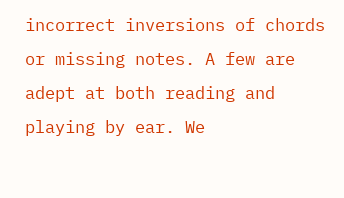incorrect inversions of chords or missing notes. A few are adept at both reading and playing by ear. We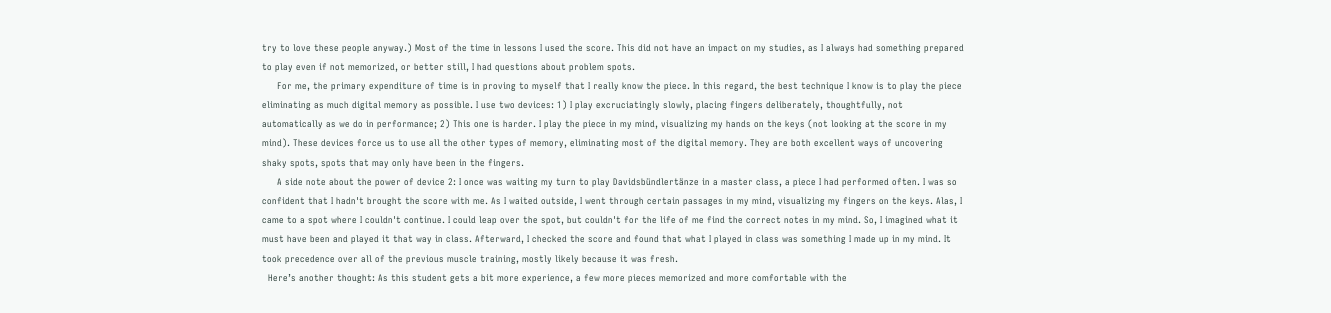try to love these people anyway.) Most of the time in lessons I used the score. This did not have an impact on my studies, as I always had something prepared to play even if not memorized, or better still, I had questions about problem spots.
     For me, the primary expenditure of time is in proving to myself that I really know the piece. In this regard, the best technique I know is to play the piece eliminating as much digital memory as possible. I use two devices: 1) I play excruciatingly slowly, placing fingers deliberately, thoughtfully, not automatically as we do in performance; 2) This one is harder. I play the piece in my mind, visualizing my hands on the keys (not looking at the score in my mind). These devices force us to use all the other types of memory, eliminating most of the digital memory. They are both excellent ways of uncovering shaky spots, spots that may only have been in the fingers.
     A side note about the power of device 2: I once was waiting my turn to play Davidsbündlertänze in a master class, a piece I had performed often. I was so confident that I hadn't brought the score with me. As I waited outside, I went through certain passages in my mind, visualizing my fingers on the keys. Alas, I came to a spot where I couldn't continue. I could leap over the spot, but couldn't for the life of me find the correct notes in my mind. So, I imagined what it must have been and played it that way in class. Afterward, I checked the score and found that what I played in class was something I made up in my mind. It took precedence over all of the previous muscle training, mostly likely because it was fresh.
  Here’s another thought: As this student gets a bit more experience, a few more pieces memorized and more comfortable with the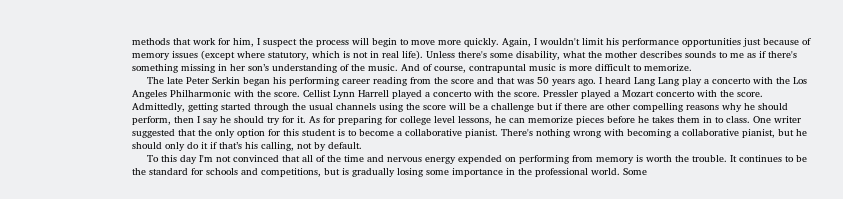methods that work for him, I suspect the process will begin to move more quickly. Again, I wouldn't limit his performance opportunities just because of memory issues (except where statutory, which is not in real life). Unless there's some disability, what the mother describes sounds to me as if there's something missing in her son’s understanding of the music. And of course, contrapuntal music is more difficult to memorize.
     The late Peter Serkin began his performing career reading from the score and that was 50 years ago. I heard Lang Lang play a concerto with the Los Angeles Philharmonic with the score. Cellist Lynn Harrell played a concerto with the score. Pressler played a Mozart concerto with the score. Admittedly, getting started through the usual channels using the score will be a challenge but if there are other compelling reasons why he should perform, then I say he should try for it. As for preparing for college level lessons, he can memorize pieces before he takes them in to class. One writer suggested that the only option for this student is to become a collaborative pianist. There's nothing wrong with becoming a collaborative pianist, but he should only do it if that’s his calling, not by default.
     To this day I'm not convinced that all of the time and nervous energy expended on performing from memory is worth the trouble. It continues to be the standard for schools and competitions, but is gradually losing some importance in the professional world. Some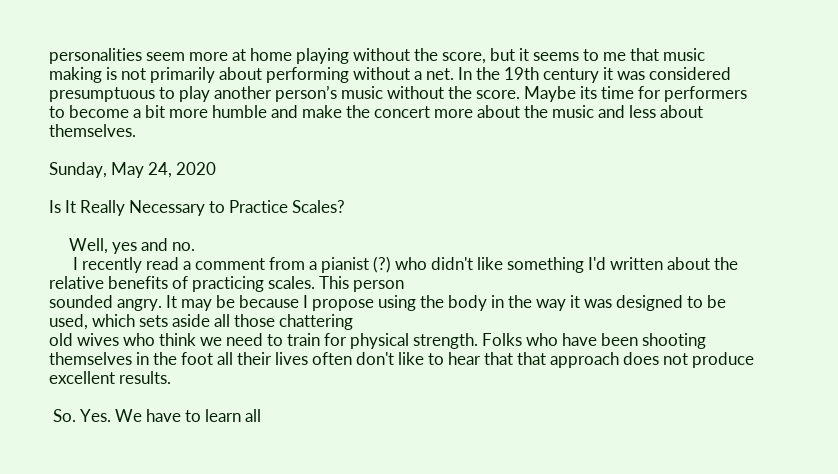personalities seem more at home playing without the score, but it seems to me that music making is not primarily about performing without a net. In the 19th century it was considered presumptuous to play another person’s music without the score. Maybe its time for performers to become a bit more humble and make the concert more about the music and less about themselves.

Sunday, May 24, 2020

Is It Really Necessary to Practice Scales?

     Well, yes and no.
      I recently read a comment from a pianist (?) who didn't like something I'd written about the relative benefits of practicing scales. This person
sounded angry. It may be because I propose using the body in the way it was designed to be used, which sets aside all those chattering
old wives who think we need to train for physical strength. Folks who have been shooting themselves in the foot all their lives often don't like to hear that that approach does not produce excellent results.

 So. Yes. We have to learn all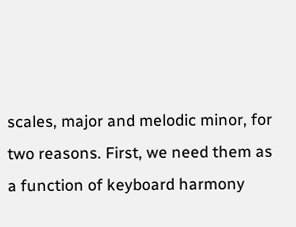scales, major and melodic minor, for two reasons. First, we need them as a function of keyboard harmony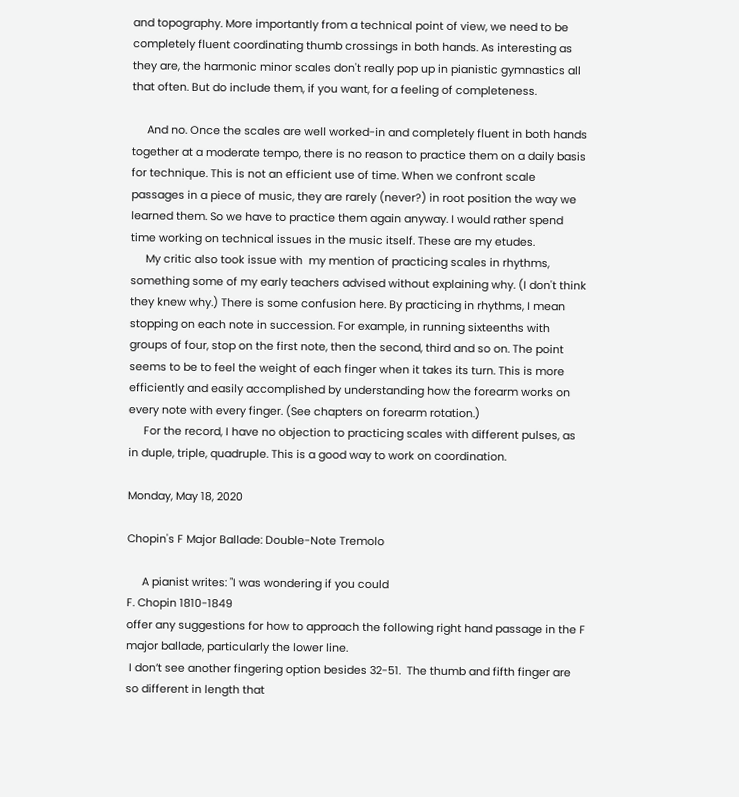and topography. More importantly from a technical point of view, we need to be completely fluent coordinating thumb crossings in both hands. As interesting as they are, the harmonic minor scales don't really pop up in pianistic gymnastics all that often. But do include them, if you want, for a feeling of completeness.

     And no. Once the scales are well worked-in and completely fluent in both hands together at a moderate tempo, there is no reason to practice them on a daily basis for technique. This is not an efficient use of time. When we confront scale passages in a piece of music, they are rarely (never?) in root position the way we learned them. So we have to practice them again anyway. I would rather spend time working on technical issues in the music itself. These are my etudes.
     My critic also took issue with  my mention of practicing scales in rhythms, something some of my early teachers advised without explaining why. (I don't think they knew why.) There is some confusion here. By practicing in rhythms, I mean stopping on each note in succession. For example, in running sixteenths with groups of four, stop on the first note, then the second, third and so on. The point seems to be to feel the weight of each finger when it takes its turn. This is more efficiently and easily accomplished by understanding how the forearm works on every note with every finger. (See chapters on forearm rotation.)
     For the record, I have no objection to practicing scales with different pulses, as in duple, triple, quadruple. This is a good way to work on coordination.

Monday, May 18, 2020

Chopin's F Major Ballade: Double-Note Tremolo

     A pianist writes: "I was wondering if you could
F. Chopin 1810-1849
offer any suggestions for how to approach the following right hand passage in the F major ballade, particularly the lower line.
 I don’t see another fingering option besides 32-51.  The thumb and fifth finger are so different in length that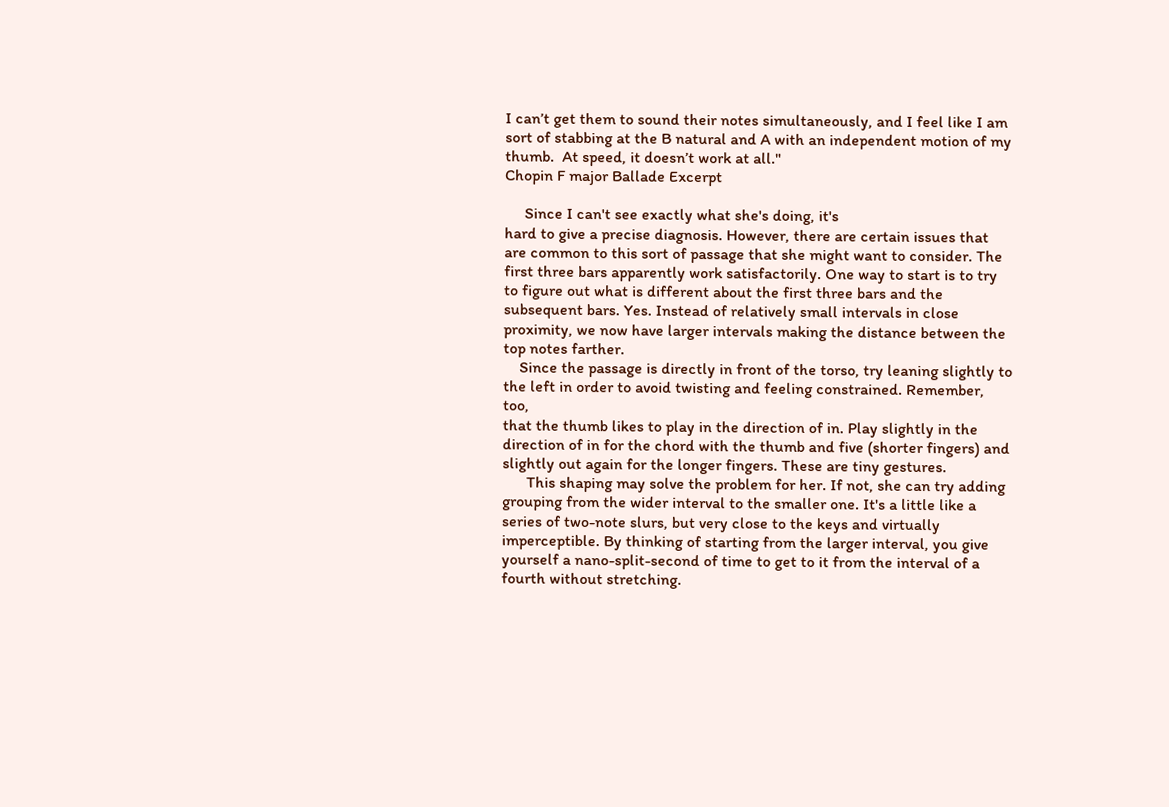I can’t get them to sound their notes simultaneously, and I feel like I am sort of stabbing at the B natural and A with an independent motion of my thumb.  At speed, it doesn’t work at all."
Chopin F major Ballade Excerpt

     Since I can't see exactly what she's doing, it's
hard to give a precise diagnosis. However, there are certain issues that are common to this sort of passage that she might want to consider. The first three bars apparently work satisfactorily. One way to start is to try to figure out what is different about the first three bars and the subsequent bars. Yes. Instead of relatively small intervals in close proximity, we now have larger intervals making the distance between the top notes farther.
    Since the passage is directly in front of the torso, try leaning slightly to the left in order to avoid twisting and feeling constrained. Remember, too,
that the thumb likes to play in the direction of in. Play slightly in the direction of in for the chord with the thumb and five (shorter fingers) and slightly out again for the longer fingers. These are tiny gestures.
      This shaping may solve the problem for her. If not, she can try adding grouping from the wider interval to the smaller one. It's a little like a series of two-note slurs, but very close to the keys and virtually imperceptible. By thinking of starting from the larger interval, you give yourself a nano-split-second of time to get to it from the interval of a fourth without stretching.